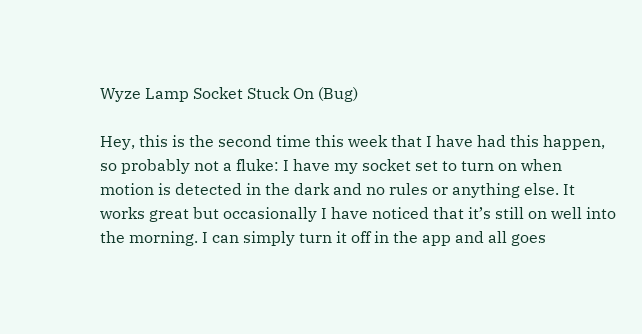Wyze Lamp Socket Stuck On (Bug)

Hey, this is the second time this week that I have had this happen, so probably not a fluke: I have my socket set to turn on when motion is detected in the dark and no rules or anything else. It works great but occasionally I have noticed that it’s still on well into the morning. I can simply turn it off in the app and all goes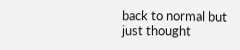back to normal but just thought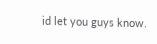id let you guys know.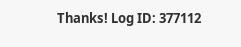Thanks! Log ID: 377112